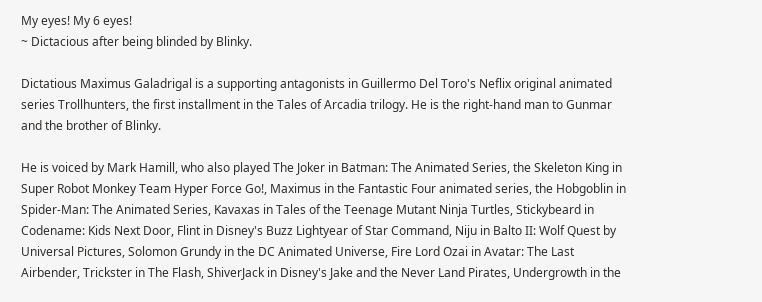My eyes! My 6 eyes!
~ Dictacious after being blinded by Blinky.

Dictatious Maximus Galadrigal is a supporting antagonists in Guillermo Del Toro's Neflix original animated series Trollhunters, the first installment in the Tales of Arcadia trilogy. He is the right-hand man to Gunmar and the brother of Blinky.

He is voiced by Mark Hamill, who also played The Joker in Batman: The Animated Series, the Skeleton King in Super Robot Monkey Team Hyper Force Go!, Maximus in the Fantastic Four animated series, the Hobgoblin in Spider-Man: The Animated Series, Kavaxas in Tales of the Teenage Mutant Ninja Turtles, Stickybeard in Codename: Kids Next Door, Flint in Disney's Buzz Lightyear of Star Command, Niju in Balto II: Wolf Quest by Universal Pictures, Solomon Grundy in the DC Animated Universe, Fire Lord Ozai in Avatar: The Last Airbender, Trickster in The Flash, ShiverJack in Disney's Jake and the Never Land Pirates, Undergrowth in the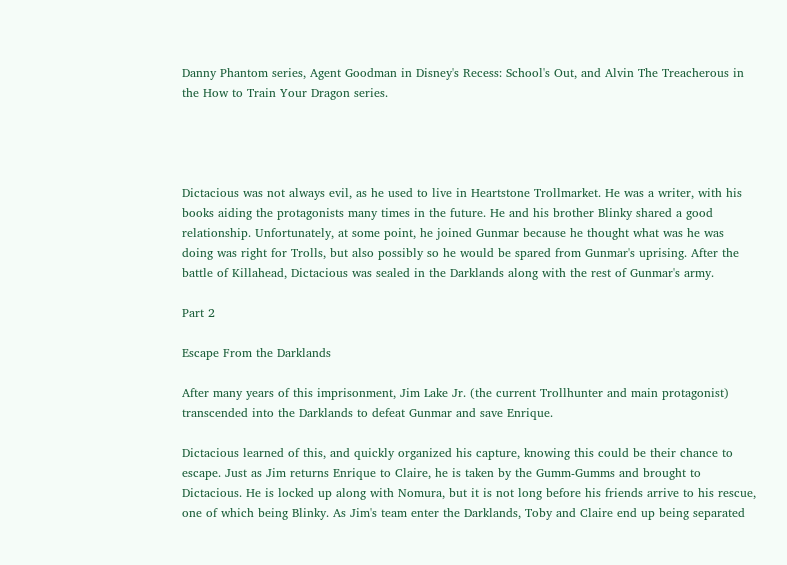Danny Phantom series, Agent Goodman in Disney's Recess: School's Out, and Alvin The Treacherous in the How to Train Your Dragon series.




Dictacious was not always evil, as he used to live in Heartstone Trollmarket. He was a writer, with his books aiding the protagonists many times in the future. He and his brother Blinky shared a good relationship. Unfortunately, at some point, he joined Gunmar because he thought what was he was doing was right for Trolls, but also possibly so he would be spared from Gunmar's uprising. After the battle of Killahead, Dictacious was sealed in the Darklands along with the rest of Gunmar's army.

Part 2

Escape From the Darklands

After many years of this imprisonment, Jim Lake Jr. (the current Trollhunter and main protagonist) transcended into the Darklands to defeat Gunmar and save Enrique.

Dictacious learned of this, and quickly organized his capture, knowing this could be their chance to escape. Just as Jim returns Enrique to Claire, he is taken by the Gumm-Gumms and brought to Dictacious. He is locked up along with Nomura, but it is not long before his friends arrive to his rescue, one of which being Blinky. As Jim's team enter the Darklands, Toby and Claire end up being separated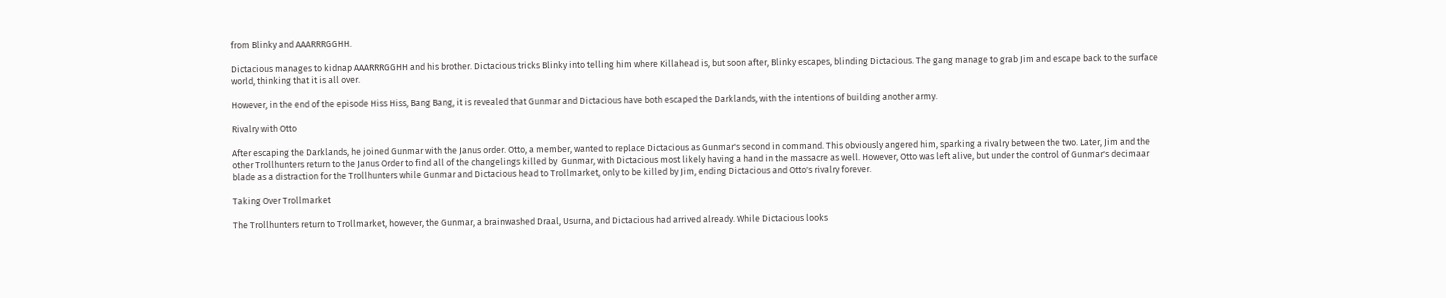from Blinky and AAARRRGGHH.

Dictacious manages to kidnap AAARRRGGHH and his brother. Dictacious tricks Blinky into telling him where Killahead is, but soon after, Blinky escapes, blinding Dictacious. The gang manage to grab Jim and escape back to the surface world, thinking that it is all over.

However, in the end of the episode Hiss Hiss, Bang Bang, it is revealed that Gunmar and Dictacious have both escaped the Darklands, with the intentions of building another army.

Rivalry with Otto

After escaping the Darklands, he joined Gunmar with the Janus order. Otto, a member, wanted to replace Dictacious as Gunmar's second in command. This obviously angered him, sparking a rivalry between the two. Later, Jim and the other Trollhunters return to the Janus Order to find all of the changelings killed by  Gunmar, with Dictacious most likely having a hand in the massacre as well. However, Otto was left alive, but under the control of Gunmar's decimaar blade as a distraction for the Trollhunters while Gunmar and Dictacious head to Trollmarket, only to be killed by Jim, ending Dictacious and Otto's rivalry forever.

Taking Over Trollmarket

The Trollhunters return to Trollmarket, however, the Gunmar, a brainwashed Draal, Usurna, and Dictacious had arrived already. While Dictacious looks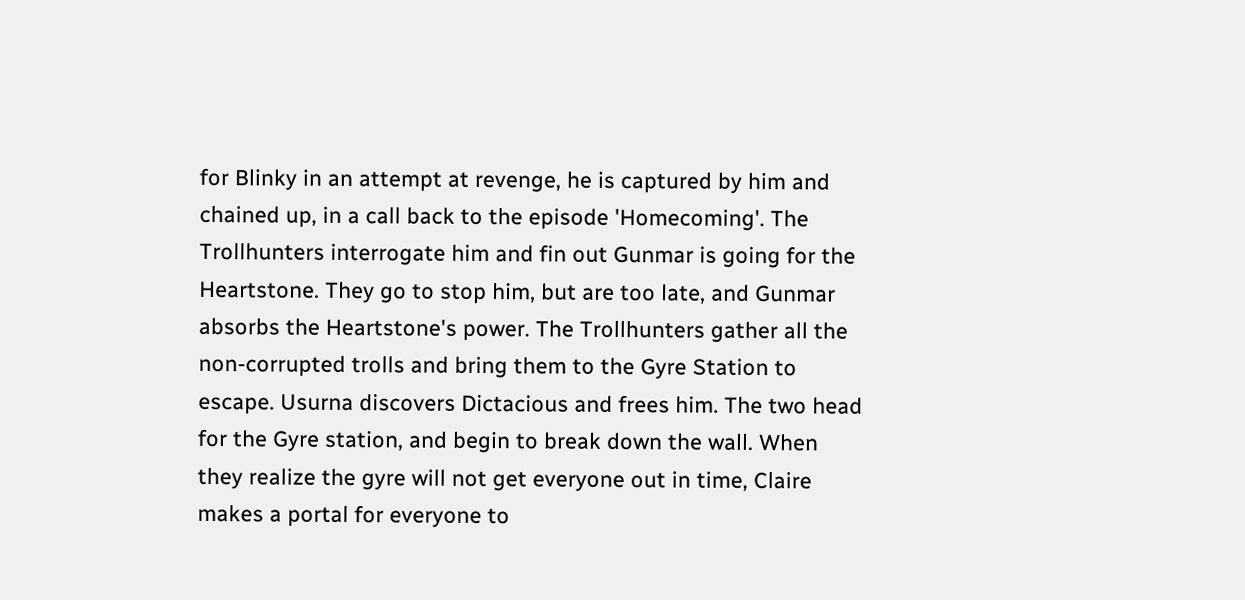for Blinky in an attempt at revenge, he is captured by him and chained up, in a call back to the episode 'Homecoming'. The Trollhunters interrogate him and fin out Gunmar is going for the Heartstone. They go to stop him, but are too late, and Gunmar absorbs the Heartstone's power. The Trollhunters gather all the non-corrupted trolls and bring them to the Gyre Station to escape. Usurna discovers Dictacious and frees him. The two head for the Gyre station, and begin to break down the wall. When they realize the gyre will not get everyone out in time, Claire makes a portal for everyone to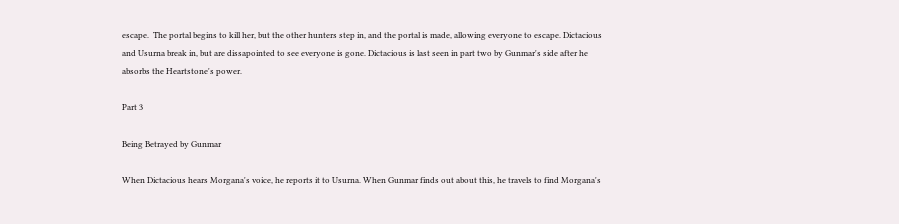escape.  The portal begins to kill her, but the other hunters step in, and the portal is made, allowing everyone to escape. Dictacious and Usurna break in, but are dissapointed to see everyone is gone. Dictacious is last seen in part two by Gunmar's side after he absorbs the Heartstone's power.

Part 3

Being Betrayed by Gunmar

When Dictacious hears Morgana's voice, he reports it to Usurna. When Gunmar finds out about this, he travels to find Morgana's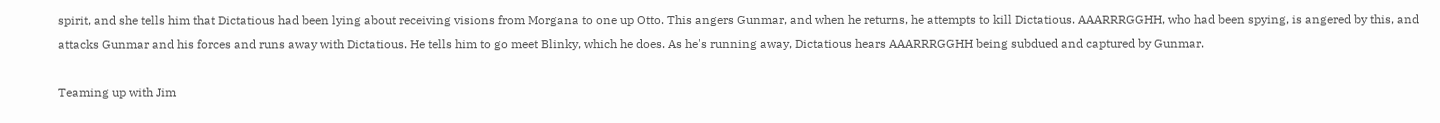spirit, and she tells him that Dictatious had been lying about receiving visions from Morgana to one up Otto. This angers Gunmar, and when he returns, he attempts to kill Dictatious. AAARRRGGHH, who had been spying, is angered by this, and attacks Gunmar and his forces and runs away with Dictatious. He tells him to go meet Blinky, which he does. As he's running away, Dictatious hears AAARRRGGHH being subdued and captured by Gunmar.

Teaming up with Jim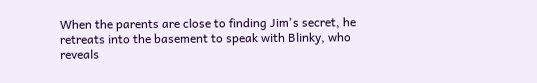When the parents are close to finding Jim's secret, he retreats into the basement to speak with Blinky, who reveals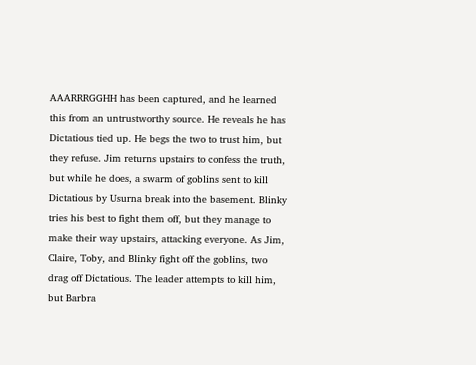AAARRRGGHH has been captured, and he learned this from an untrustworthy source. He reveals he has Dictatious tied up. He begs the two to trust him, but they refuse. Jim returns upstairs to confess the truth, but while he does, a swarm of goblins sent to kill Dictatious by Usurna break into the basement. Blinky tries his best to fight them off, but they manage to make their way upstairs, attacking everyone. As Jim, Claire, Toby, and Blinky fight off the goblins, two drag off Dictatious. The leader attempts to kill him, but Barbra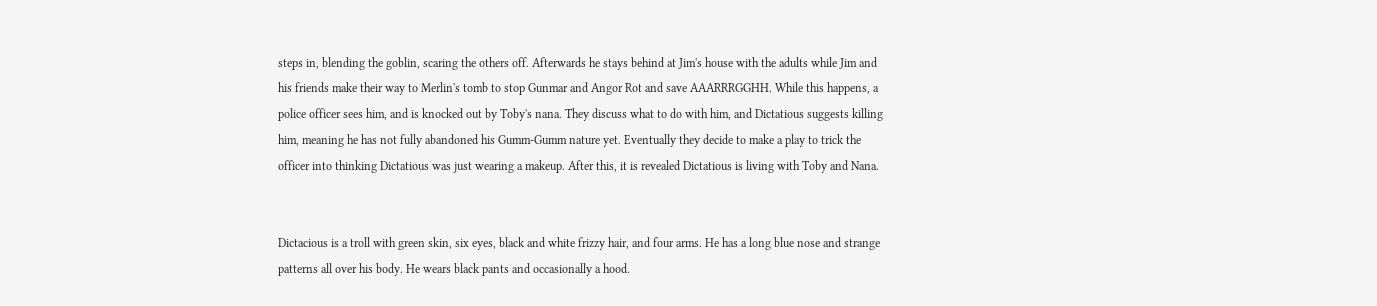steps in, blending the goblin, scaring the others off. Afterwards he stays behind at Jim's house with the adults while Jim and his friends make their way to Merlin's tomb to stop Gunmar and Angor Rot and save AAARRRGGHH. While this happens, a police officer sees him, and is knocked out by Toby's nana. They discuss what to do with him, and Dictatious suggests killing him, meaning he has not fully abandoned his Gumm-Gumm nature yet. Eventually they decide to make a play to trick the officer into thinking Dictatious was just wearing a makeup. After this, it is revealed Dictatious is living with Toby and Nana.


Dictacious is a troll with green skin, six eyes, black and white frizzy hair, and four arms. He has a long blue nose and strange patterns all over his body. He wears black pants and occasionally a hood.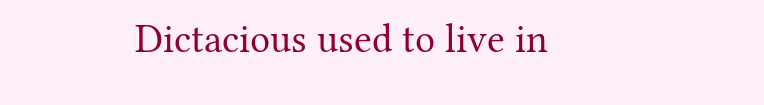Dictacious used to live in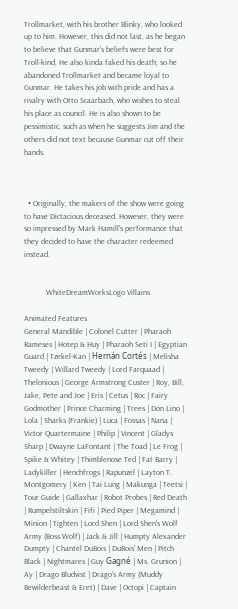Trollmarket, with his brother Blinky, who looked up to him. However, this did not last, as he began to believe that Gunmar's beliefs were best for Troll-kind, He also kinda faked his death; so he abandoned Trollmarket and became loyal to Gunmar. He takes his job with pride and has a rivalry with Otto Scaarbach, who wishes to steal his place as council. He is also shown to be pessimistic, such as when he suggests Jim and the others did not text because Gunmar cut off their hands.



  • Originally, the makers of the show were going to have Dictacious deceased. However, they were so impressed by Mark Hamill's performance that they decided to have the character redeemed instead.


           WhiteDreamWorksLogo Villains

Animated Features
General Mandible | Colonel Cutter | Pharaoh Rameses | Hotep & Huy | Pharaoh Seti I | Egyptian Guard | Tzekel-Kan | Hernán Cortés | Melisha Tweedy | Willard Tweedy | Lord Farquaad | Thelonious | George Armstrong Custer | Roy, Bill, Jake, Pete and Joe | Eris | Cetus | Roc | Fairy Godmother | Prince Charming | Trees | Don Lino | Lola | Sharks (Frankie) | Luca | Fossas | Nana | Victor Quartermaine | Philip | Vincent | Gladys Sharp | Dwayne LaFontant | The Toad | Le Frog | Spike & Whitey | Thimblenose Ted | Fat Barry | Ladykiller | Henchfrogs | Rapunzel | Layton T. Montgomery | Ken | Tai Lung | Makunga | Teetsi | Tour Guide | Gallaxhar | Robot Probes | Red Death | Rumpelstiltskin | Fifi | Pied Piper | Megamind | Minion | Tighten | Lord Shen | Lord Shen's Wolf Army (Boss Wolf) | Jack & Jill | Humpty Alexander Dumpty | Chantel DuBois | DuBois' Men | Pitch Black | Nightmares | Guy Gagné | Ms. Grunion | Ay | Drago Bludvist | Drago's Army (Muddy Bewilderbeast & Eret) | Dave | Octopi | Captain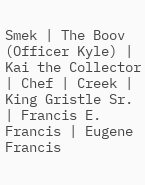Smek | The Boov (Officer Kyle) | Kai the Collector | Chef | Creek | King Gristle Sr. | Francis E. Francis | Eugene Francis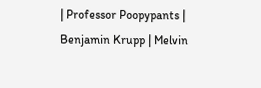| Professor Poopypants | Benjamin Krupp | Melvin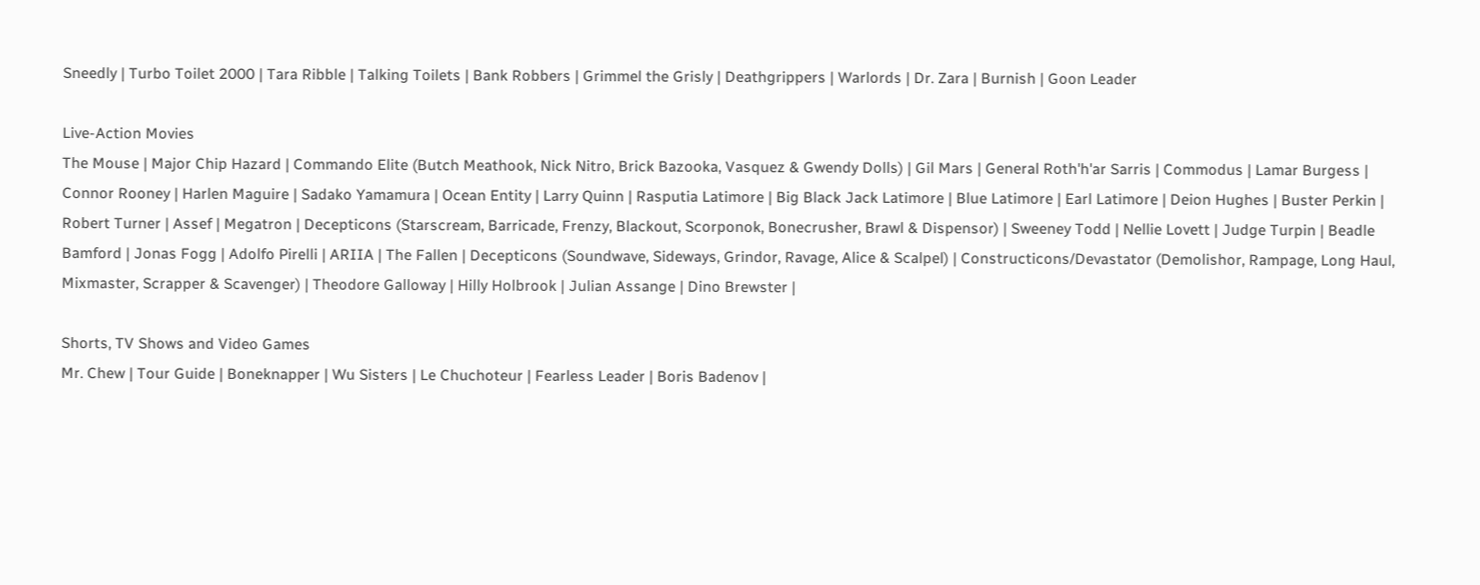Sneedly | Turbo Toilet 2000 | Tara Ribble | Talking Toilets | Bank Robbers | Grimmel the Grisly | Deathgrippers | Warlords | Dr. Zara | Burnish | Goon Leader

Live-Action Movies
The Mouse | Major Chip Hazard | Commando Elite (Butch Meathook, Nick Nitro, Brick Bazooka, Vasquez & Gwendy Dolls) | Gil Mars | General Roth'h'ar Sarris | Commodus | Lamar Burgess | Connor Rooney | Harlen Maguire | Sadako Yamamura | Ocean Entity | Larry Quinn | Rasputia Latimore | Big Black Jack Latimore | Blue Latimore | Earl Latimore | Deion Hughes | Buster Perkin | Robert Turner | Assef | Megatron | Decepticons (Starscream, Barricade, Frenzy, Blackout, Scorponok, Bonecrusher, Brawl & Dispensor) | Sweeney Todd | Nellie Lovett | Judge Turpin | Beadle Bamford | Jonas Fogg | Adolfo Pirelli | ARIIA | The Fallen | Decepticons (Soundwave, Sideways, Grindor, Ravage, Alice & Scalpel) | Constructicons/Devastator (Demolishor, Rampage, Long Haul, Mixmaster, Scrapper & Scavenger) | Theodore Galloway | Hilly Holbrook | Julian Assange | Dino Brewster |

Shorts, TV Shows and Video Games
Mr. Chew | Tour Guide | Boneknapper | Wu Sisters | Le Chuchoteur | Fearless Leader | Boris Badenov |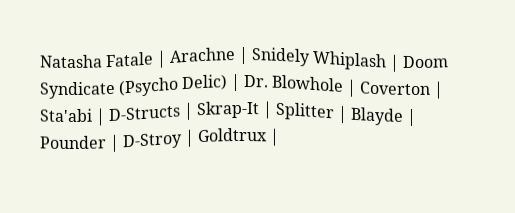Natasha Fatale | Arachne | Snidely Whiplash | Doom Syndicate (Psycho Delic) | Dr. Blowhole | Coverton | Sta'abi | D-Structs | Skrap-It | Splitter | Blayde | Pounder | D-Stroy | Goldtrux |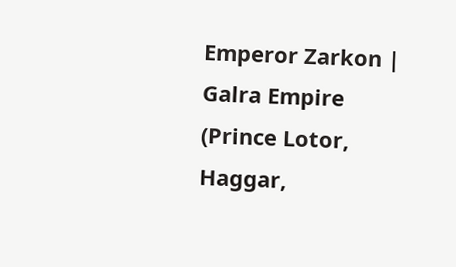Emperor Zarkon | Galra Empire (Prince Lotor, Haggar,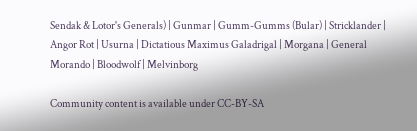Sendak & Lotor's Generals) | Gunmar | Gumm-Gumms (Bular) | Stricklander | Angor Rot | Usurna | Dictatious Maximus Galadrigal | Morgana | General Morando | Bloodwolf | Melvinborg

Community content is available under CC-BY-SA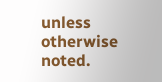unless otherwise noted.